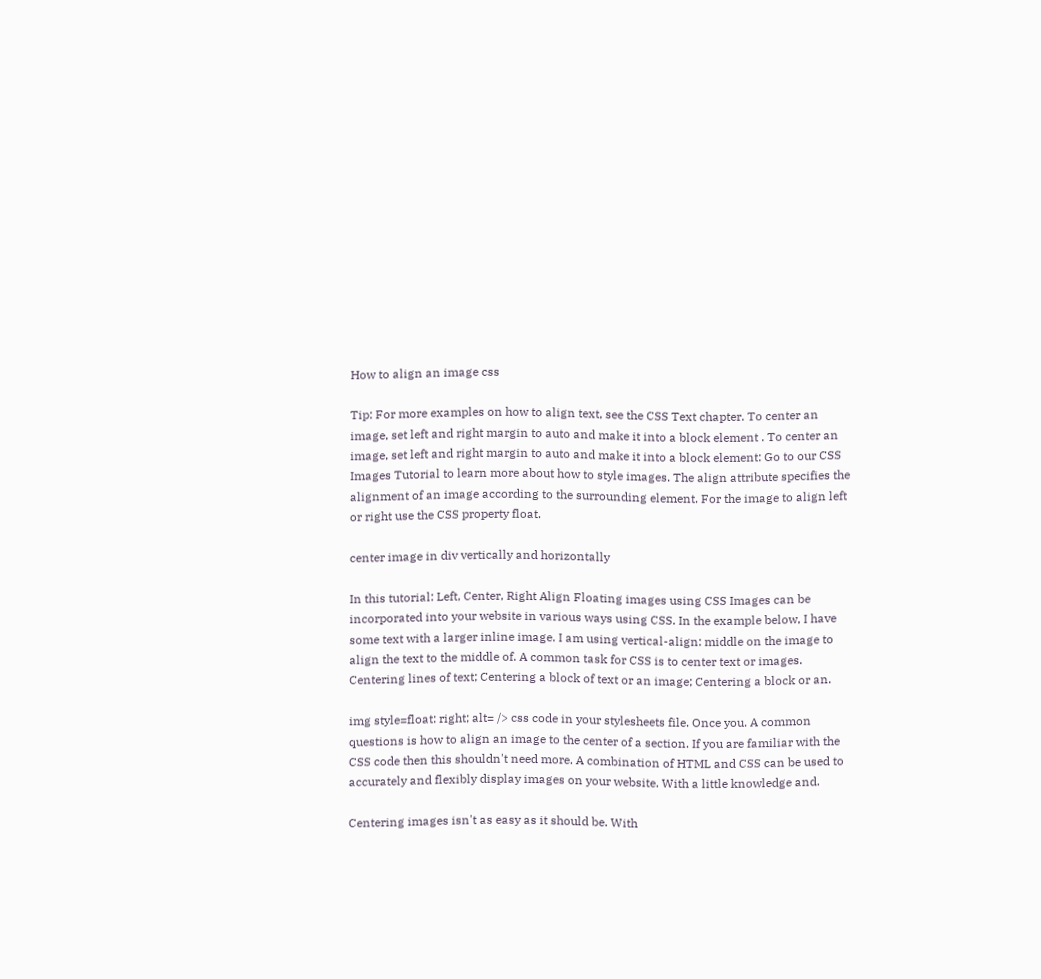How to align an image css

Tip: For more examples on how to align text, see the CSS Text chapter. To center an image, set left and right margin to auto and make it into a block element . To center an image, set left and right margin to auto and make it into a block element: Go to our CSS Images Tutorial to learn more about how to style images. The align attribute specifies the alignment of an image according to the surrounding element. For the image to align left or right use the CSS property float.

center image in div vertically and horizontally

In this tutorial: Left, Center, Right Align Floating images using CSS Images can be incorporated into your website in various ways using CSS. In the example below, I have some text with a larger inline image. I am using vertical-align: middle on the image to align the text to the middle of. A common task for CSS is to center text or images. Centering lines of text; Centering a block of text or an image; Centering a block or an.

img style=float: right; alt= /> css code in your stylesheets file. Once you. A common questions is how to align an image to the center of a section. If you are familiar with the CSS code then this shouldn't need more. A combination of HTML and CSS can be used to accurately and flexibly display images on your website. With a little knowledge and.

Centering images isn't as easy as it should be. With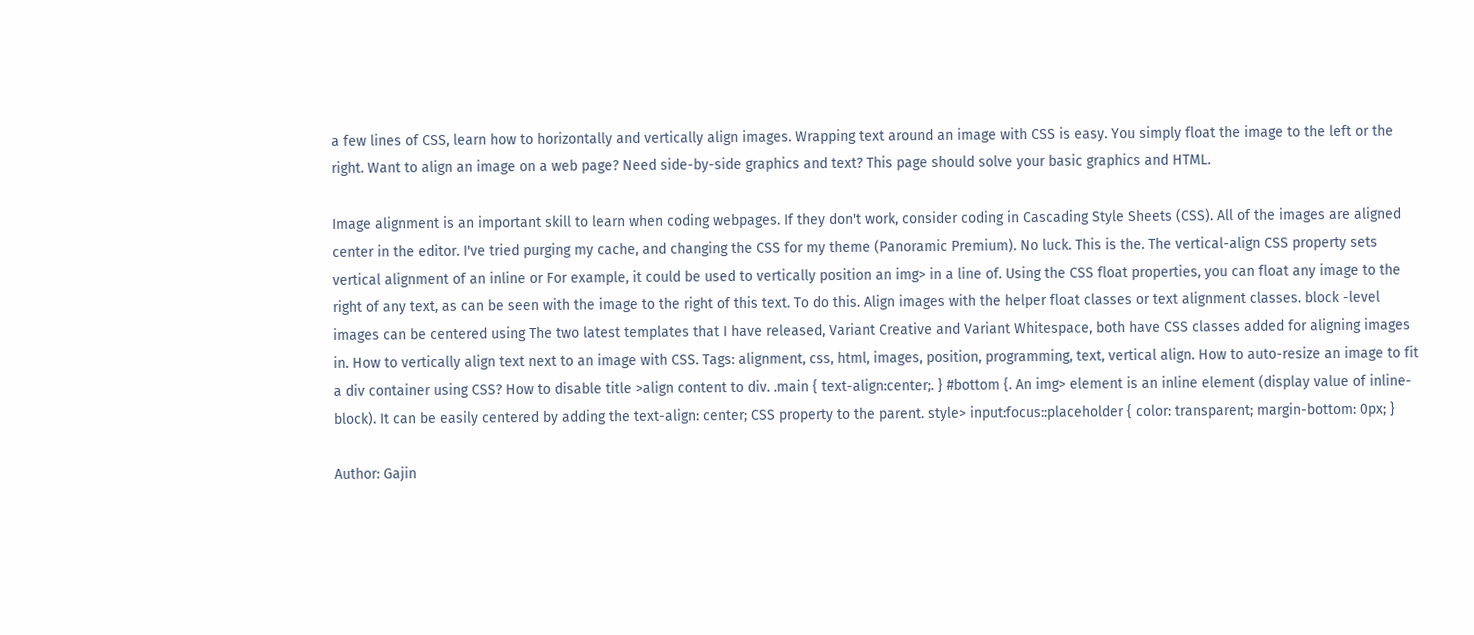a few lines of CSS, learn how to horizontally and vertically align images. Wrapping text around an image with CSS is easy. You simply float the image to the left or the right. Want to align an image on a web page? Need side-by-side graphics and text? This page should solve your basic graphics and HTML.

Image alignment is an important skill to learn when coding webpages. If they don't work, consider coding in Cascading Style Sheets (CSS). All of the images are aligned center in the editor. I've tried purging my cache, and changing the CSS for my theme (Panoramic Premium). No luck. This is the. The vertical-align CSS property sets vertical alignment of an inline or For example, it could be used to vertically position an img> in a line of. Using the CSS float properties, you can float any image to the right of any text, as can be seen with the image to the right of this text. To do this. Align images with the helper float classes or text alignment classes. block -level images can be centered using The two latest templates that I have released, Variant Creative and Variant Whitespace, both have CSS classes added for aligning images in. How to vertically align text next to an image with CSS. Tags: alignment, css, html, images, position, programming, text, vertical align. How to auto-resize an image to fit a div container using CSS? How to disable title >align content to div. .main { text-align:center;. } #bottom {. An img> element is an inline element (display value of inline-block). It can be easily centered by adding the text-align: center; CSS property to the parent. style> input:focus::placeholder { color: transparent; margin-bottom: 0px; }

Author: Gajin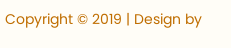Copyright © 2019 | Design by